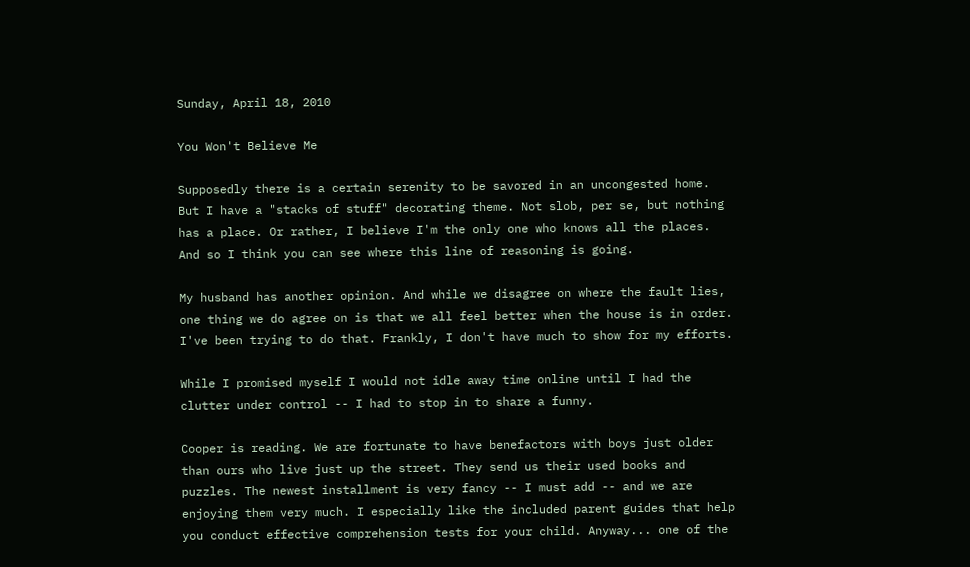Sunday, April 18, 2010

You Won't Believe Me

Supposedly there is a certain serenity to be savored in an uncongested home. But I have a "stacks of stuff" decorating theme. Not slob, per se, but nothing has a place. Or rather, I believe I'm the only one who knows all the places. And so I think you can see where this line of reasoning is going.

My husband has another opinion. And while we disagree on where the fault lies, one thing we do agree on is that we all feel better when the house is in order. I've been trying to do that. Frankly, I don't have much to show for my efforts.

While I promised myself I would not idle away time online until I had the clutter under control -- I had to stop in to share a funny.

Cooper is reading. We are fortunate to have benefactors with boys just older than ours who live just up the street. They send us their used books and puzzles. The newest installment is very fancy -- I must add -- and we are enjoying them very much. I especially like the included parent guides that help you conduct effective comprehension tests for your child. Anyway... one of the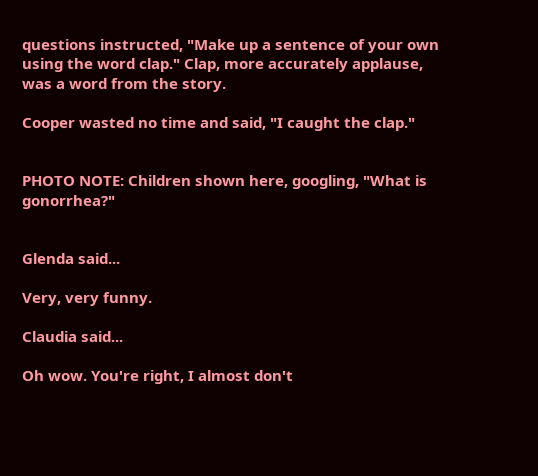questions instructed, "Make up a sentence of your own using the word clap." Clap, more accurately applause, was a word from the story.

Cooper wasted no time and said, "I caught the clap."


PHOTO NOTE: Children shown here, googling, "What is gonorrhea?"


Glenda said...

Very, very funny.

Claudia said...

Oh wow. You're right, I almost don't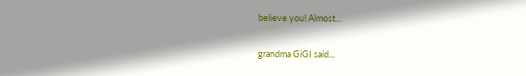believe you! Almost...

grandma GiGI said...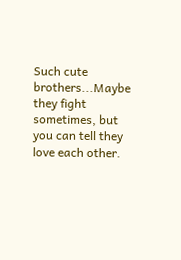Such cute brothers...Maybe they fight sometimes, but you can tell they love each other.